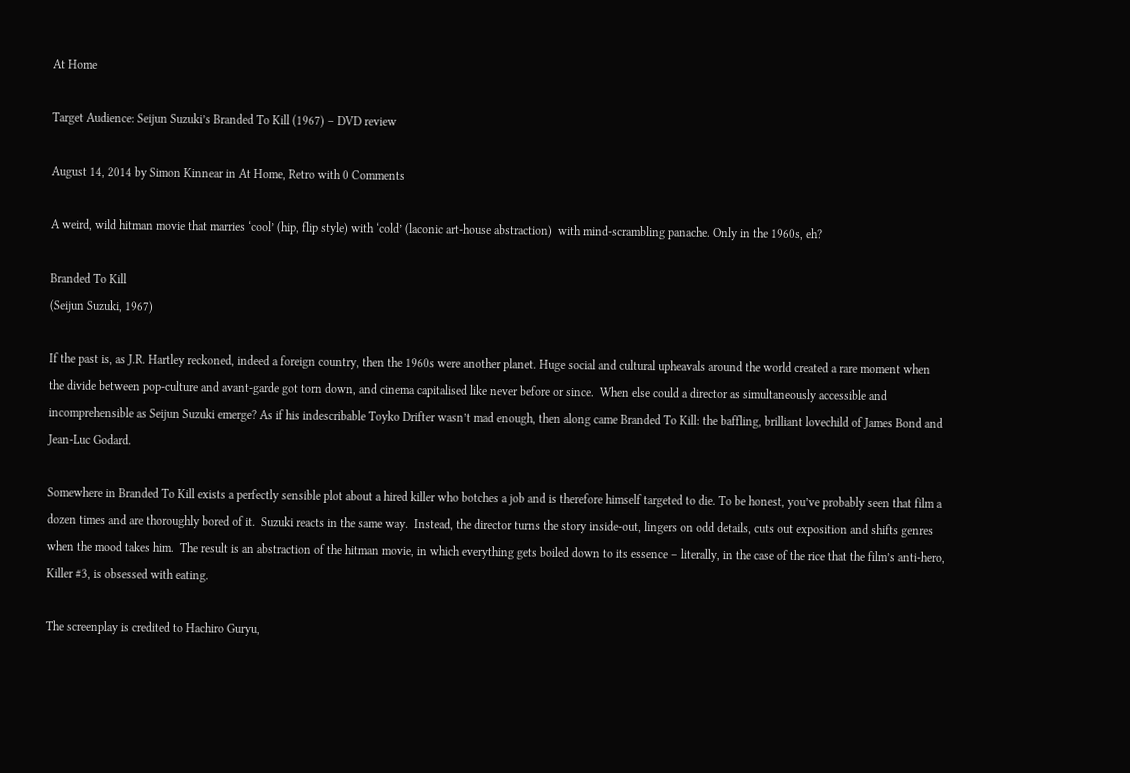At Home

Target Audience: Seijun Suzuki’s Branded To Kill (1967) – DVD review

August 14, 2014 by Simon Kinnear in At Home, Retro with 0 Comments

A weird, wild hitman movie that marries ‘cool’ (hip, flip style) with ‘cold’ (laconic art-house abstraction)  with mind-scrambling panache. Only in the 1960s, eh?

Branded To Kill
(Seijun Suzuki, 1967)

If the past is, as J.R. Hartley reckoned, indeed a foreign country, then the 1960s were another planet. Huge social and cultural upheavals around the world created a rare moment when the divide between pop-culture and avant-garde got torn down, and cinema capitalised like never before or since.  When else could a director as simultaneously accessible and incomprehensible as Seijun Suzuki emerge? As if his indescribable Toyko Drifter wasn’t mad enough, then along came Branded To Kill: the baffling, brilliant lovechild of James Bond and Jean-Luc Godard.

Somewhere in Branded To Kill exists a perfectly sensible plot about a hired killer who botches a job and is therefore himself targeted to die. To be honest, you’ve probably seen that film a dozen times and are thoroughly bored of it.  Suzuki reacts in the same way.  Instead, the director turns the story inside-out, lingers on odd details, cuts out exposition and shifts genres when the mood takes him.  The result is an abstraction of the hitman movie, in which everything gets boiled down to its essence – literally, in the case of the rice that the film’s anti-hero, Killer #3, is obsessed with eating.

The screenplay is credited to Hachiro Guryu,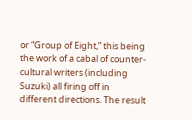or “Group of Eight,” this being the work of a cabal of counter-cultural writers (including Suzuki) all firing off in different directions. The result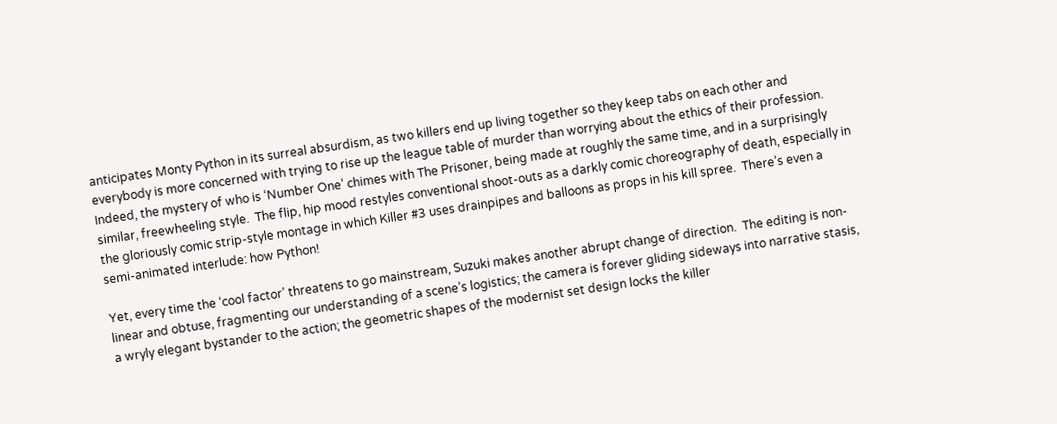anticipates Monty Python in its surreal absurdism, as two killers end up living together so they keep tabs on each other and everybody is more concerned with trying to rise up the league table of murder than worrying about the ethics of their profession.  Indeed, the mystery of who is ‘Number One’ chimes with The Prisoner, being made at roughly the same time, and in a surprisingly similar, freewheeling style.  The flip, hip mood restyles conventional shoot-outs as a darkly comic choreography of death, especially in the gloriously comic strip-style montage in which Killer #3 uses drainpipes and balloons as props in his kill spree.  There’s even a semi-animated interlude: how Python!

Yet, every time the ‘cool factor’ threatens to go mainstream, Suzuki makes another abrupt change of direction.  The editing is non-linear and obtuse, fragmenting our understanding of a scene’s logistics; the camera is forever gliding sideways into narrative stasis, a wryly elegant bystander to the action; the geometric shapes of the modernist set design locks the killer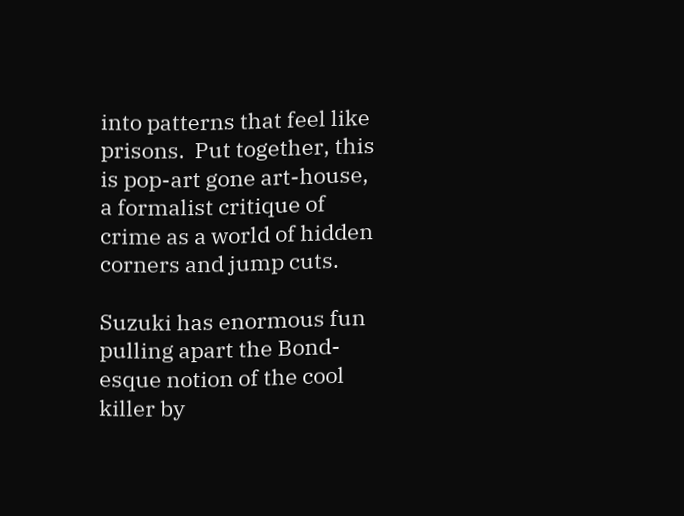into patterns that feel like prisons.  Put together, this is pop-art gone art-house, a formalist critique of crime as a world of hidden corners and jump cuts.

Suzuki has enormous fun pulling apart the Bond-esque notion of the cool killer by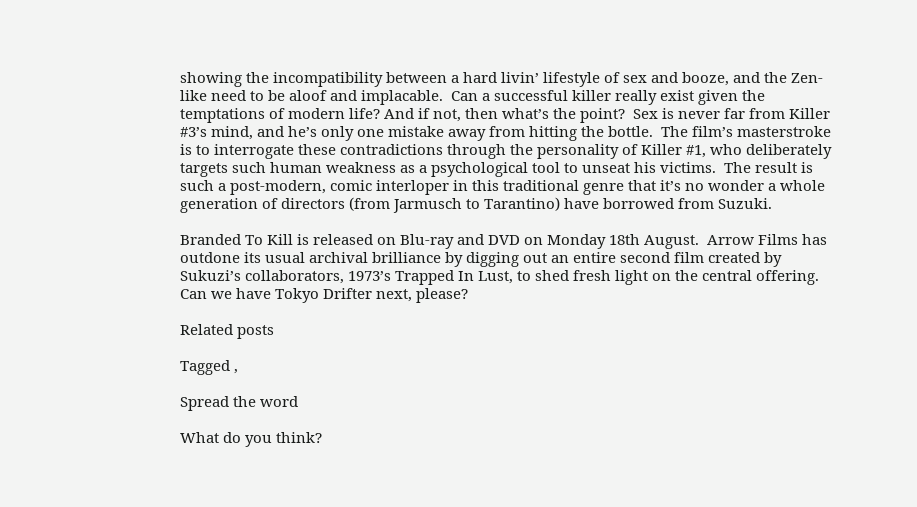showing the incompatibility between a hard livin’ lifestyle of sex and booze, and the Zen-like need to be aloof and implacable.  Can a successful killer really exist given the temptations of modern life? And if not, then what’s the point?  Sex is never far from Killer #3’s mind, and he’s only one mistake away from hitting the bottle.  The film’s masterstroke is to interrogate these contradictions through the personality of Killer #1, who deliberately targets such human weakness as a psychological tool to unseat his victims.  The result is such a post-modern, comic interloper in this traditional genre that it’s no wonder a whole generation of directors (from Jarmusch to Tarantino) have borrowed from Suzuki.

Branded To Kill is released on Blu-ray and DVD on Monday 18th August.  Arrow Films has outdone its usual archival brilliance by digging out an entire second film created by Sukuzi’s collaborators, 1973’s Trapped In Lust, to shed fresh light on the central offering.  Can we have Tokyo Drifter next, please?

Related posts

Tagged ,

Spread the word

What do you think?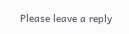Please leave a reply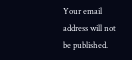Your email address will not be published.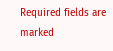Required fields are marked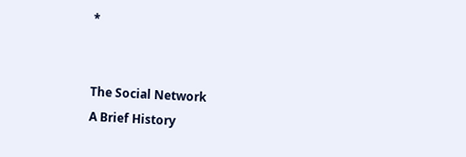*


The Social Network
A Brief History